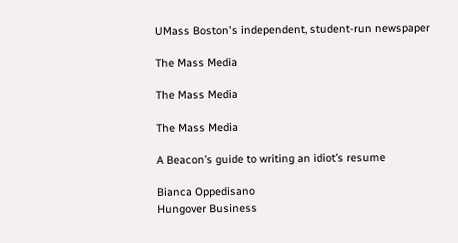UMass Boston's independent, student-run newspaper

The Mass Media

The Mass Media

The Mass Media

A Beacon’s guide to writing an idiot’s resume

Bianca Oppedisano
Hungover Business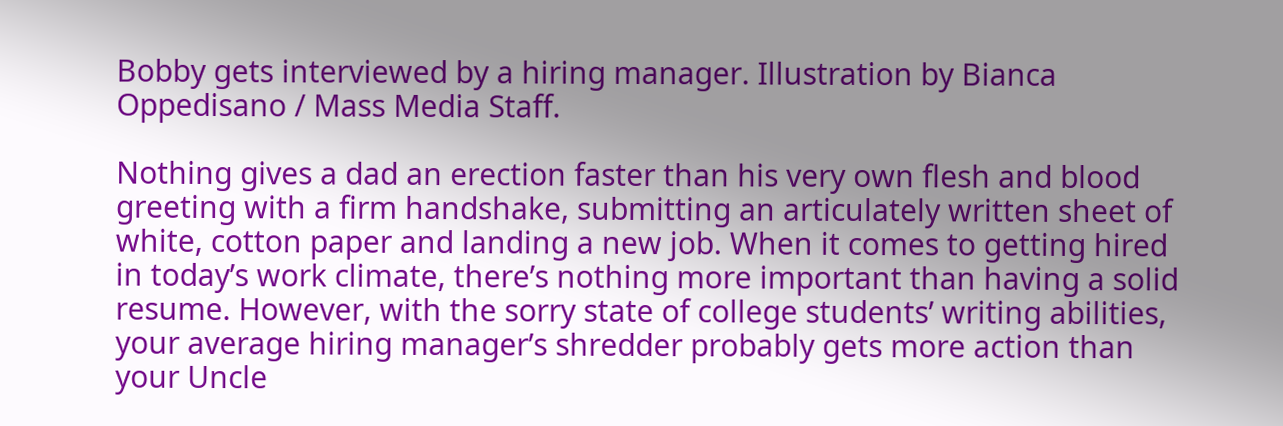Bobby gets interviewed by a hiring manager. Illustration by Bianca Oppedisano / Mass Media Staff.

Nothing gives a dad an erection faster than his very own flesh and blood greeting with a firm handshake, submitting an articulately written sheet of white, cotton paper and landing a new job. When it comes to getting hired in today’s work climate, there’s nothing more important than having a solid resume. However, with the sorry state of college students’ writing abilities, your average hiring manager’s shredder probably gets more action than your Uncle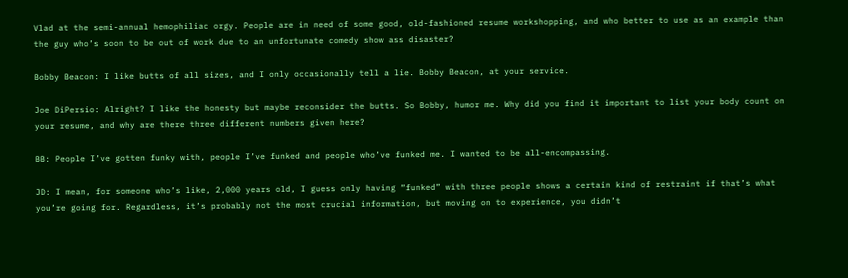Vlad at the semi-annual hemophiliac orgy. People are in need of some good, old-fashioned resume workshopping, and who better to use as an example than the guy who’s soon to be out of work due to an unfortunate comedy show ass disaster?

Bobby Beacon: I like butts of all sizes, and I only occasionally tell a lie. Bobby Beacon, at your service.

Joe DiPersio: Alright? I like the honesty but maybe reconsider the butts. So Bobby, humor me. Why did you find it important to list your body count on your resume, and why are there three different numbers given here?

BB: People I’ve gotten funky with, people I’ve funked and people who’ve funked me. I wanted to be all-encompassing.

JD: I mean, for someone who’s like, 2,000 years old, I guess only having “funked” with three people shows a certain kind of restraint if that’s what you’re going for. Regardless, it’s probably not the most crucial information, but moving on to experience, you didn’t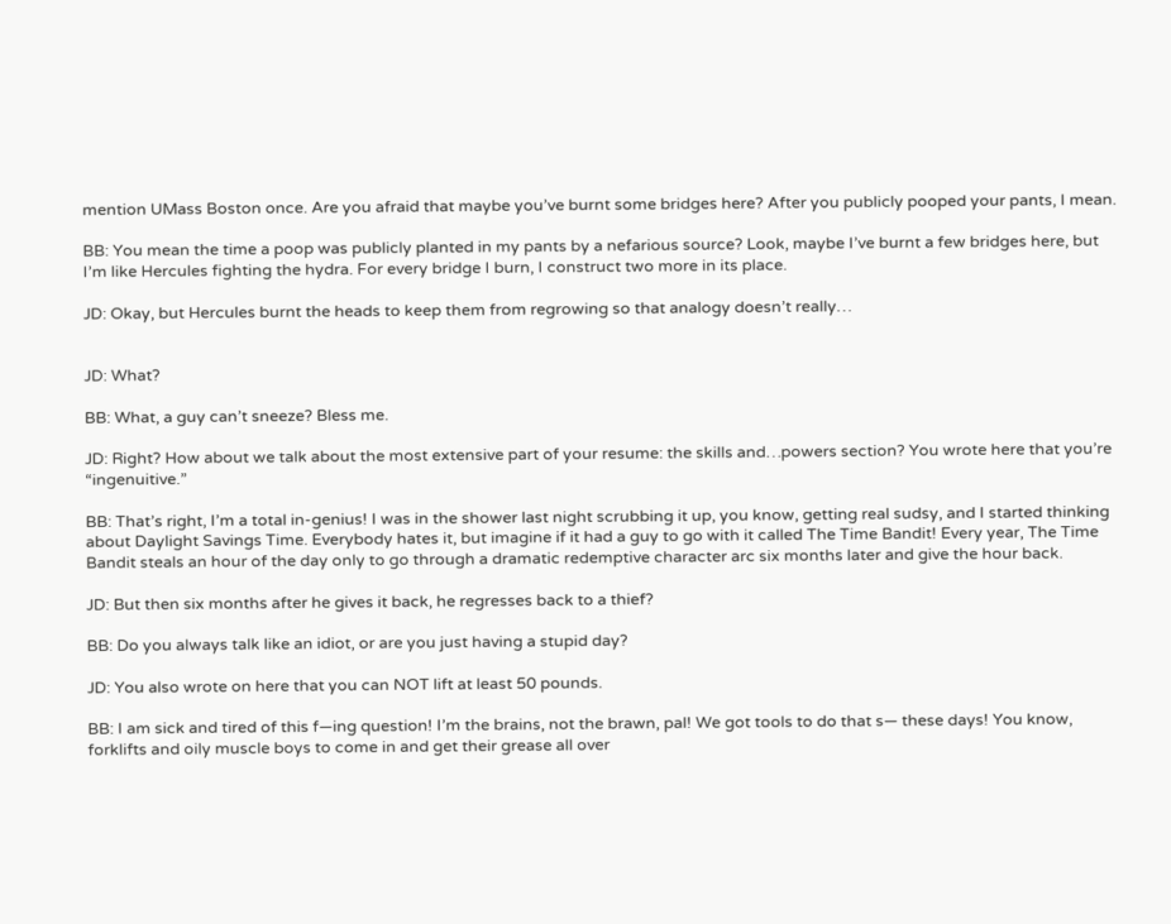mention UMass Boston once. Are you afraid that maybe you’ve burnt some bridges here? After you publicly pooped your pants, I mean.

BB: You mean the time a poop was publicly planted in my pants by a nefarious source? Look, maybe I’ve burnt a few bridges here, but I’m like Hercules fighting the hydra. For every bridge I burn, I construct two more in its place.

JD: Okay, but Hercules burnt the heads to keep them from regrowing so that analogy doesn’t really…


JD: What?

BB: What, a guy can’t sneeze? Bless me.

JD: Right? How about we talk about the most extensive part of your resume: the skills and…powers section? You wrote here that you’re “ingenuitive.”

BB: That’s right, I’m a total in-genius! I was in the shower last night scrubbing it up, you know, getting real sudsy, and I started thinking about Daylight Savings Time. Everybody hates it, but imagine if it had a guy to go with it called The Time Bandit! Every year, The Time Bandit steals an hour of the day only to go through a dramatic redemptive character arc six months later and give the hour back.

JD: But then six months after he gives it back, he regresses back to a thief?

BB: Do you always talk like an idiot, or are you just having a stupid day?

JD: You also wrote on here that you can NOT lift at least 50 pounds.

BB: I am sick and tired of this f—ing question! I’m the brains, not the brawn, pal! We got tools to do that s— these days! You know, forklifts and oily muscle boys to come in and get their grease all over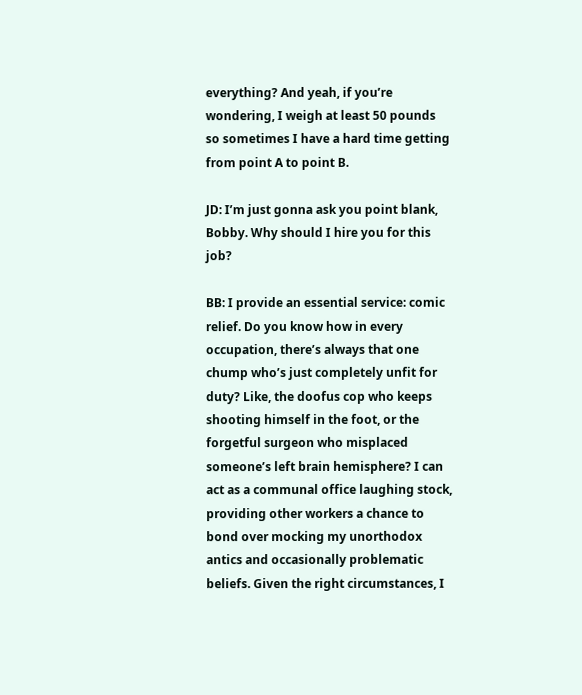everything? And yeah, if you’re wondering, I weigh at least 50 pounds so sometimes I have a hard time getting from point A to point B.

JD: I’m just gonna ask you point blank, Bobby. Why should I hire you for this job?

BB: I provide an essential service: comic relief. Do you know how in every occupation, there’s always that one chump who’s just completely unfit for duty? Like, the doofus cop who keeps shooting himself in the foot, or the forgetful surgeon who misplaced someone’s left brain hemisphere? I can act as a communal office laughing stock, providing other workers a chance to bond over mocking my unorthodox antics and occasionally problematic beliefs. Given the right circumstances, I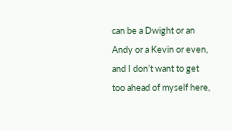can be a Dwight or an Andy or a Kevin or even, and I don’t want to get too ahead of myself here,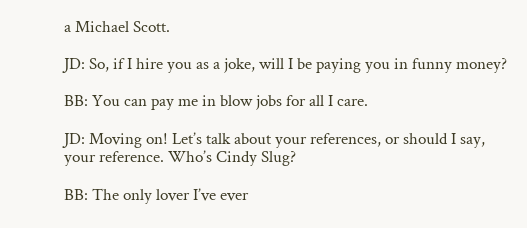a Michael Scott.

JD: So, if I hire you as a joke, will I be paying you in funny money?

BB: You can pay me in blow jobs for all I care.

JD: Moving on! Let’s talk about your references, or should I say, your reference. Who’s Cindy Slug?

BB: The only lover I’ve ever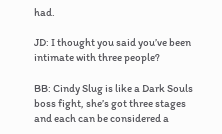had.

JD: I thought you said you’ve been intimate with three people?

BB: Cindy Slug is like a Dark Souls boss fight, she’s got three stages and each can be considered a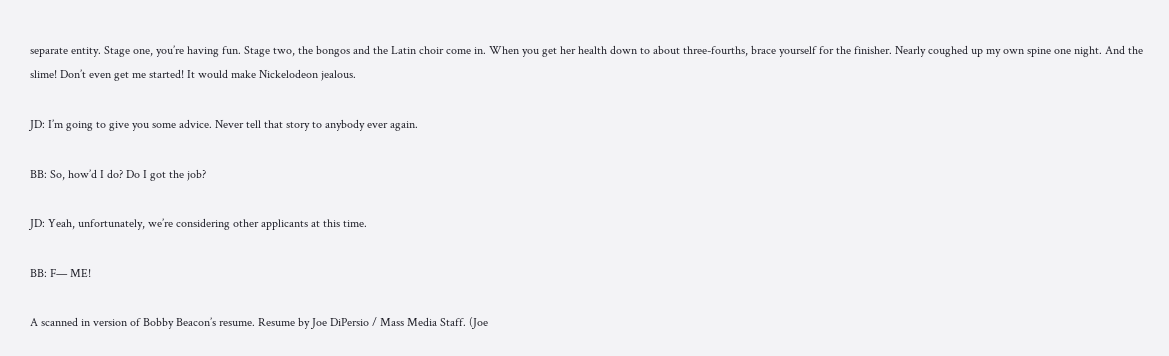separate entity. Stage one, you’re having fun. Stage two, the bongos and the Latin choir come in. When you get her health down to about three-fourths, brace yourself for the finisher. Nearly coughed up my own spine one night. And the slime! Don’t even get me started! It would make Nickelodeon jealous.

JD: I’m going to give you some advice. Never tell that story to anybody ever again.

BB: So, how’d I do? Do I got the job?

JD: Yeah, unfortunately, we’re considering other applicants at this time.

BB: F— ME!

A scanned in version of Bobby Beacon’s resume. Resume by Joe DiPersio / Mass Media Staff. (Joe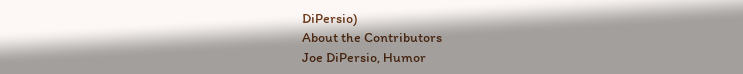DiPersio)
About the Contributors
Joe DiPersio, Humor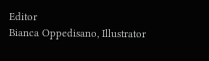Editor
Bianca Oppedisano, Illustrator